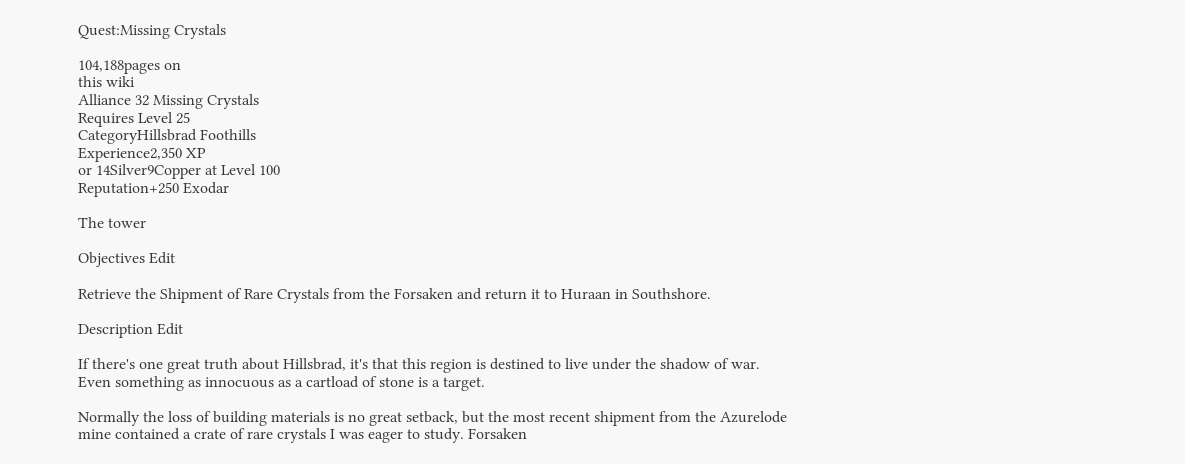Quest:Missing Crystals

104,188pages on
this wiki
Alliance 32 Missing Crystals
Requires Level 25
CategoryHillsbrad Foothills
Experience2,350 XP
or 14Silver9Copper at Level 100
Reputation+250 Exodar

The tower

Objectives Edit

Retrieve the Shipment of Rare Crystals from the Forsaken and return it to Huraan in Southshore.

Description Edit

If there's one great truth about Hillsbrad, it's that this region is destined to live under the shadow of war. Even something as innocuous as a cartload of stone is a target.

Normally the loss of building materials is no great setback, but the most recent shipment from the Azurelode mine contained a crate of rare crystals I was eager to study. Forsaken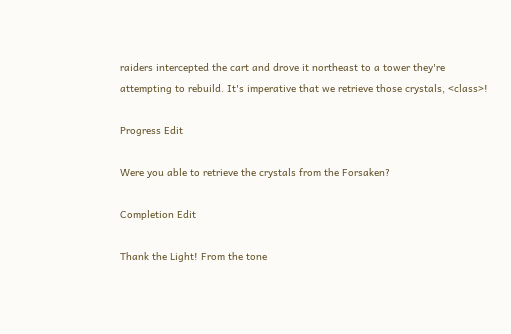raiders intercepted the cart and drove it northeast to a tower they're attempting to rebuild. It's imperative that we retrieve those crystals, <class>!

Progress Edit

Were you able to retrieve the crystals from the Forsaken?

Completion Edit

Thank the Light! From the tone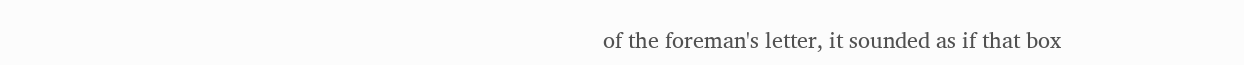of the foreman's letter, it sounded as if that box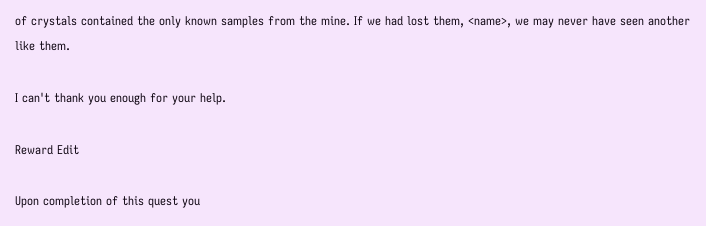of crystals contained the only known samples from the mine. If we had lost them, <name>, we may never have seen another like them.

I can't thank you enough for your help.

Reward Edit

Upon completion of this quest you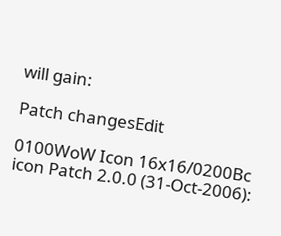will gain:

Patch changesEdit

0100WoW Icon 16x16/0200Bc icon Patch 2.0.0 (31-Oct-2006):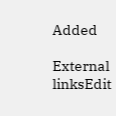Added

External linksEdit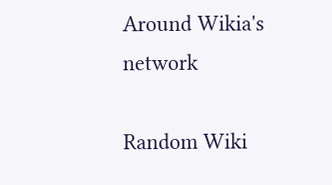Around Wikia's network

Random Wiki